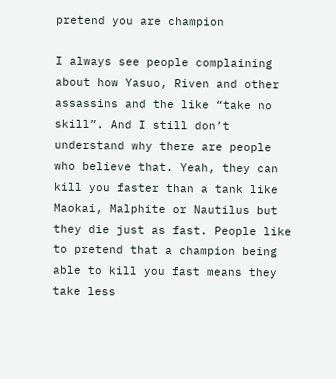pretend you are champion

I always see people complaining about how Yasuo, Riven and other assassins and the like “take no skill”. And I still don’t understand why there are people who believe that. Yeah, they can kill you faster than a tank like Maokai, Malphite or Nautilus but they die just as fast. People like to pretend that a champion being able to kill you fast means they take less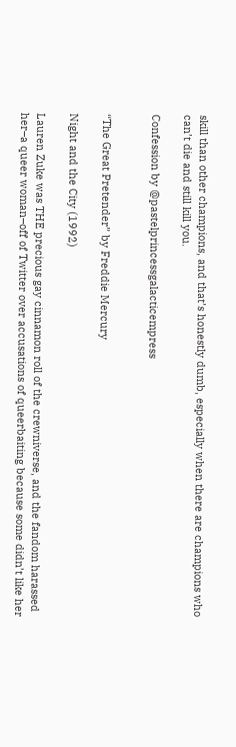skill than other champions, and that’s honestly dumb, especially when there are champions who can’t die and still kill you.

Confession by @pastelprincessgalacticempress


“The Great Pretender” by Freddie Mercury

Night and the City (1992)

Lauren Zuke was THE precious gay cinnamon roll of the crewniverse, and the fandom harassed her–a queer woman–off of Twitter over accusations of queerbaiting because some didn’t like her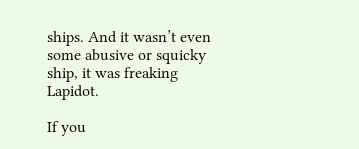ships. And it wasn’t even some abusive or squicky ship, it was freaking Lapidot.

If you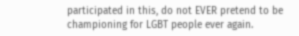participated in this, do not EVER pretend to be championing for LGBT people ever again.